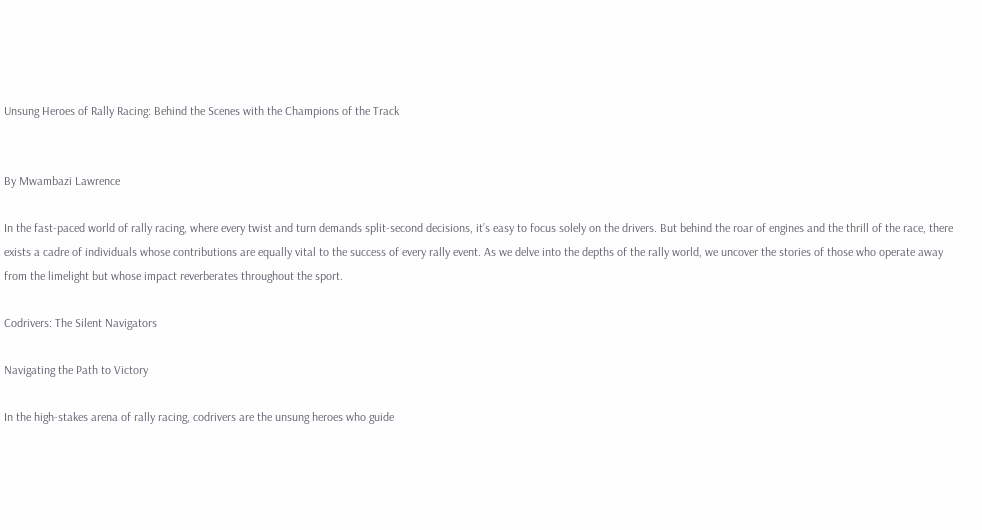Unsung Heroes of Rally Racing: Behind the Scenes with the Champions of the Track


By Mwambazi Lawrence

In the fast-paced world of rally racing, where every twist and turn demands split-second decisions, it’s easy to focus solely on the drivers. But behind the roar of engines and the thrill of the race, there exists a cadre of individuals whose contributions are equally vital to the success of every rally event. As we delve into the depths of the rally world, we uncover the stories of those who operate away from the limelight but whose impact reverberates throughout the sport.

Codrivers: The Silent Navigators

Navigating the Path to Victory

In the high-stakes arena of rally racing, codrivers are the unsung heroes who guide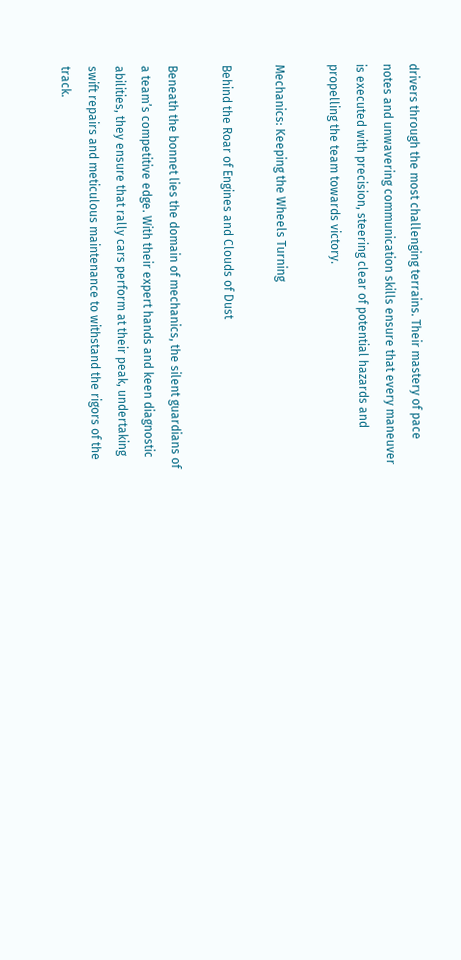drivers through the most challenging terrains. Their mastery of pace notes and unwavering communication skills ensure that every maneuver is executed with precision, steering clear of potential hazards and propelling the team towards victory.

Mechanics: Keeping the Wheels Turning

Behind the Roar of Engines and Clouds of Dust

Beneath the bonnet lies the domain of mechanics, the silent guardians of a team’s competitive edge. With their expert hands and keen diagnostic abilities, they ensure that rally cars perform at their peak, undertaking swift repairs and meticulous maintenance to withstand the rigors of the track.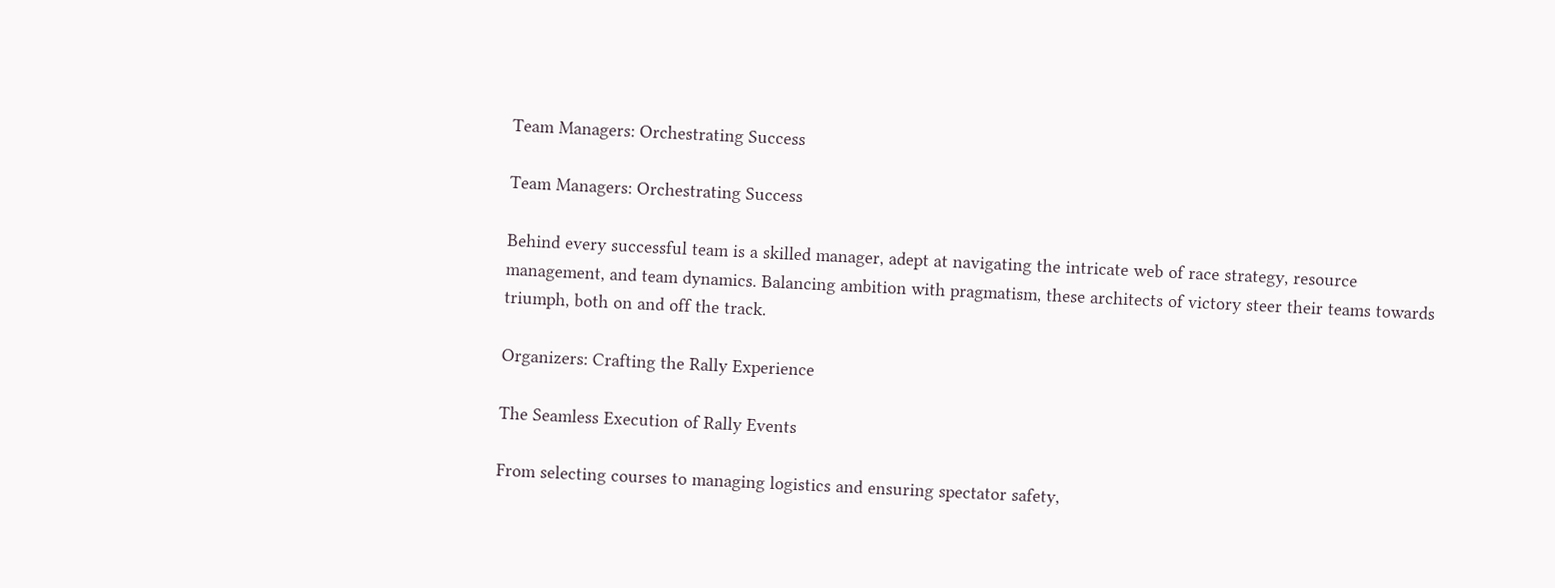Team Managers: Orchestrating Success

Team Managers: Orchestrating Success

Behind every successful team is a skilled manager, adept at navigating the intricate web of race strategy, resource management, and team dynamics. Balancing ambition with pragmatism, these architects of victory steer their teams towards triumph, both on and off the track.

Organizers: Crafting the Rally Experience

The Seamless Execution of Rally Events

From selecting courses to managing logistics and ensuring spectator safety,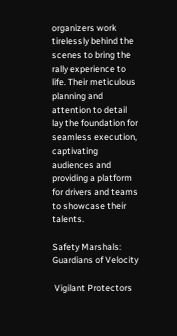organizers work tirelessly behind the scenes to bring the rally experience to life. Their meticulous planning and attention to detail lay the foundation for seamless execution, captivating audiences and providing a platform for drivers and teams to showcase their talents.

Safety Marshals: Guardians of Velocity

 Vigilant Protectors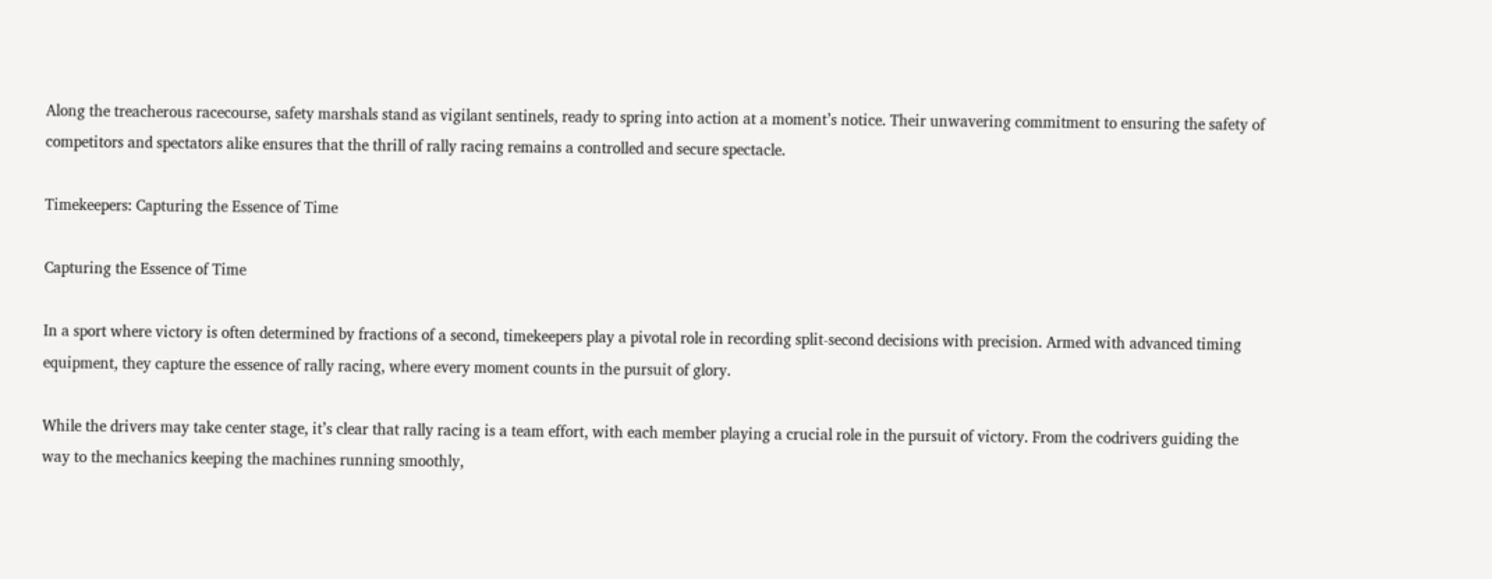Along the treacherous racecourse, safety marshals stand as vigilant sentinels, ready to spring into action at a moment’s notice. Their unwavering commitment to ensuring the safety of competitors and spectators alike ensures that the thrill of rally racing remains a controlled and secure spectacle.

Timekeepers: Capturing the Essence of Time

Capturing the Essence of Time

In a sport where victory is often determined by fractions of a second, timekeepers play a pivotal role in recording split-second decisions with precision. Armed with advanced timing equipment, they capture the essence of rally racing, where every moment counts in the pursuit of glory.

While the drivers may take center stage, it’s clear that rally racing is a team effort, with each member playing a crucial role in the pursuit of victory. From the codrivers guiding the way to the mechanics keeping the machines running smoothly,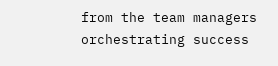from the team managers orchestrating success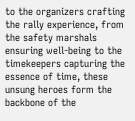to the organizers crafting the rally experience, from the safety marshals ensuring well-being to the timekeepers capturing the essence of time, these unsung heroes form the backbone of the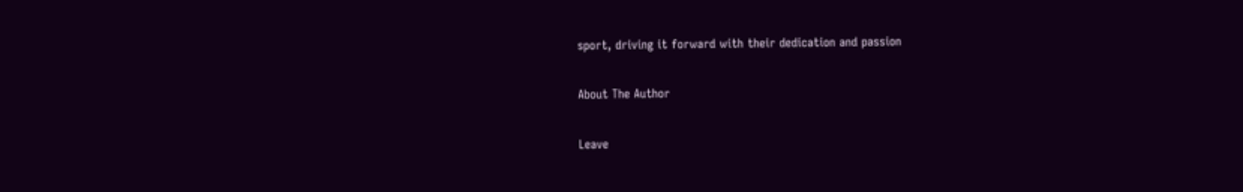sport, driving it forward with their dedication and passion

About The Author

Leave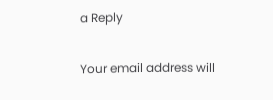a Reply

Your email address will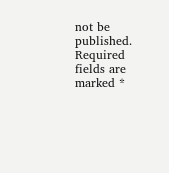not be published. Required fields are marked *